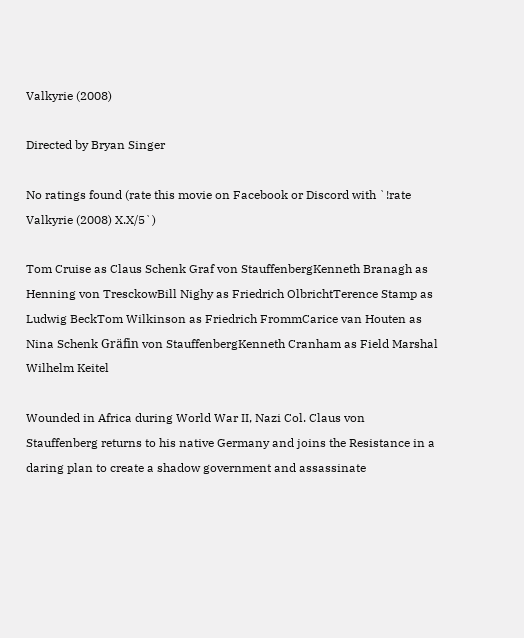Valkyrie (2008)

Directed by Bryan Singer

No ratings found (rate this movie on Facebook or Discord with `!rate Valkyrie (2008) X.X/5`)

Tom Cruise as Claus Schenk Graf von StauffenbergKenneth Branagh as Henning von TresckowBill Nighy as Friedrich OlbrichtTerence Stamp as Ludwig BeckTom Wilkinson as Friedrich FrommCarice van Houten as Nina Schenk Gräfin von StauffenbergKenneth Cranham as Field Marshal Wilhelm Keitel

Wounded in Africa during World War II, Nazi Col. Claus von Stauffenberg returns to his native Germany and joins the Resistance in a daring plan to create a shadow government and assassinate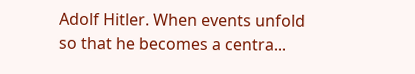Adolf Hitler. When events unfold so that he becomes a centra...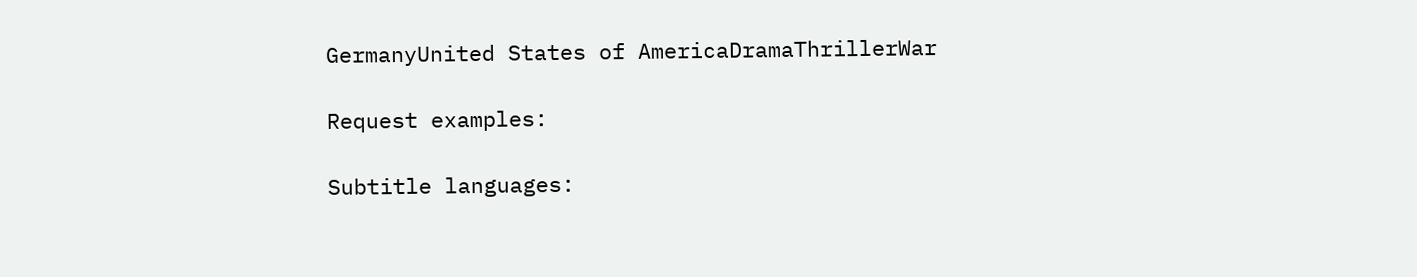GermanyUnited States of AmericaDramaThrillerWar

Request examples:

Subtitle languages: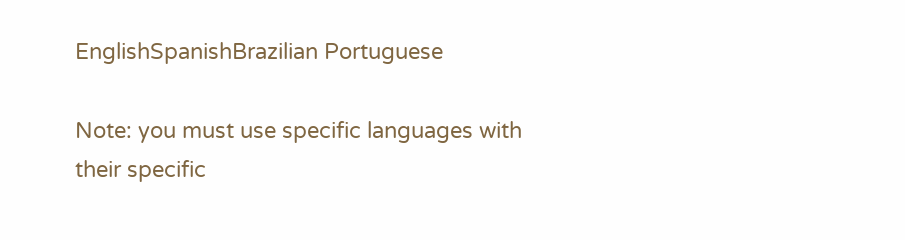EnglishSpanishBrazilian Portuguese

Note: you must use specific languages with their specific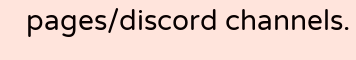pages/discord channels.